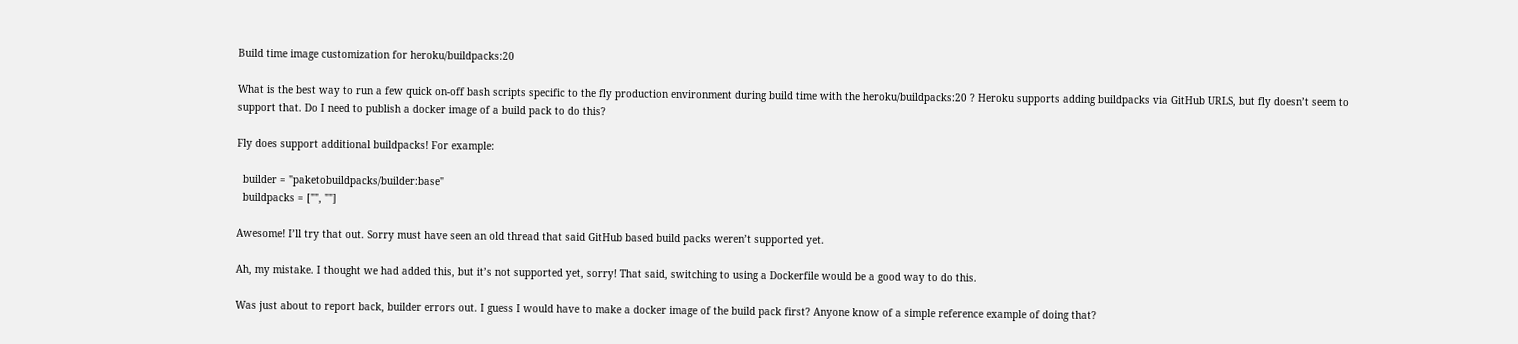Build time image customization for heroku/buildpacks:20

What is the best way to run a few quick on-off bash scripts specific to the fly production environment during build time with the heroku/buildpacks:20 ? Heroku supports adding buildpacks via GitHub URLS, but fly doesn’t seem to support that. Do I need to publish a docker image of a build pack to do this?

Fly does support additional buildpacks! For example:

  builder = "paketobuildpacks/builder:base"
  buildpacks = ["", ""]

Awesome! I’ll try that out. Sorry must have seen an old thread that said GitHub based build packs weren’t supported yet.

Ah, my mistake. I thought we had added this, but it’s not supported yet, sorry! That said, switching to using a Dockerfile would be a good way to do this.

Was just about to report back, builder errors out. I guess I would have to make a docker image of the build pack first? Anyone know of a simple reference example of doing that?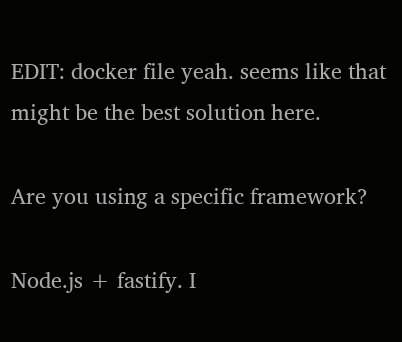EDIT: docker file yeah. seems like that might be the best solution here.

Are you using a specific framework?

Node.js + fastify. I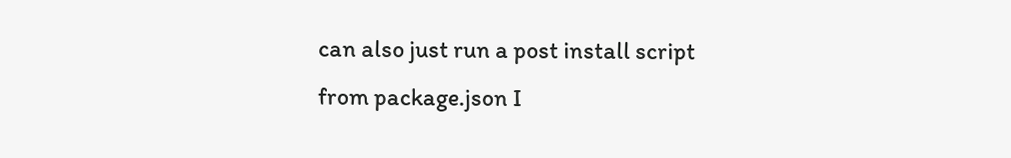can also just run a post install script from package.json I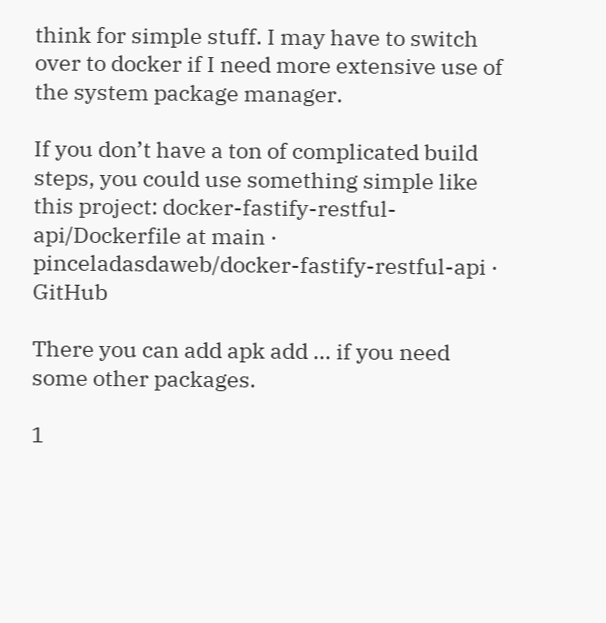think for simple stuff. I may have to switch over to docker if I need more extensive use of the system package manager.

If you don’t have a ton of complicated build steps, you could use something simple like this project: docker-fastify-restful-api/Dockerfile at main · pinceladasdaweb/docker-fastify-restful-api · GitHub

There you can add apk add ... if you need some other packages.

1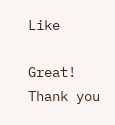Like

Great! Thank you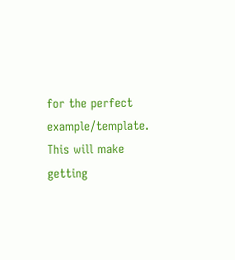for the perfect example/template. This will make getting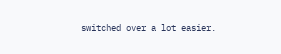switched over a lot easier.